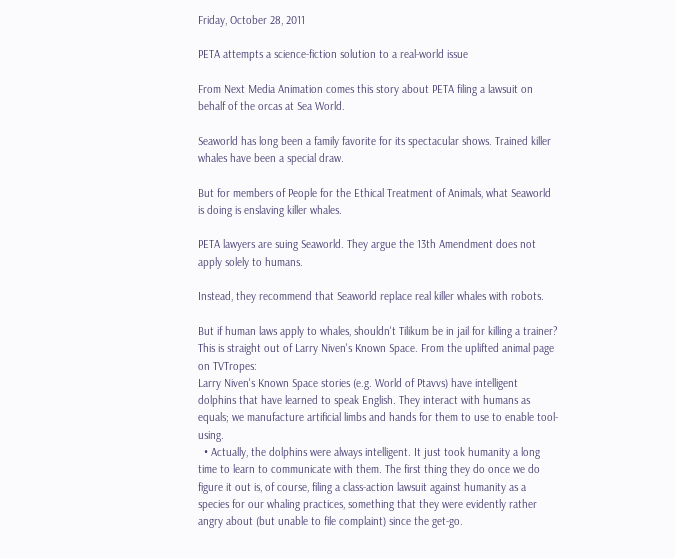Friday, October 28, 2011

PETA attempts a science-fiction solution to a real-world issue

From Next Media Animation comes this story about PETA filing a lawsuit on behalf of the orcas at Sea World.

Seaworld has long been a family favorite for its spectacular shows. Trained killer whales have been a special draw.

But for members of People for the Ethical Treatment of Animals, what Seaworld is doing is enslaving killer whales.

PETA lawyers are suing Seaworld. They argue the 13th Amendment does not apply solely to humans.

Instead, they recommend that Seaworld replace real killer whales with robots.

But if human laws apply to whales, shouldn't Tilikum be in jail for killing a trainer?
This is straight out of Larry Niven's Known Space. From the uplifted animal page on TVTropes:
Larry Niven's Known Space stories (e.g. World of Ptavvs) have intelligent dolphins that have learned to speak English. They interact with humans as equals; we manufacture artificial limbs and hands for them to use to enable tool-using.
  • Actually, the dolphins were always intelligent. It just took humanity a long time to learn to communicate with them. The first thing they do once we do figure it out is, of course, filing a class-action lawsuit against humanity as a species for our whaling practices, something that they were evidently rather angry about (but unable to file complaint) since the get-go.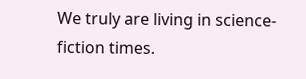We truly are living in science-fiction times.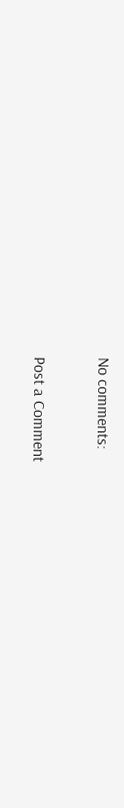No comments:

Post a Comment